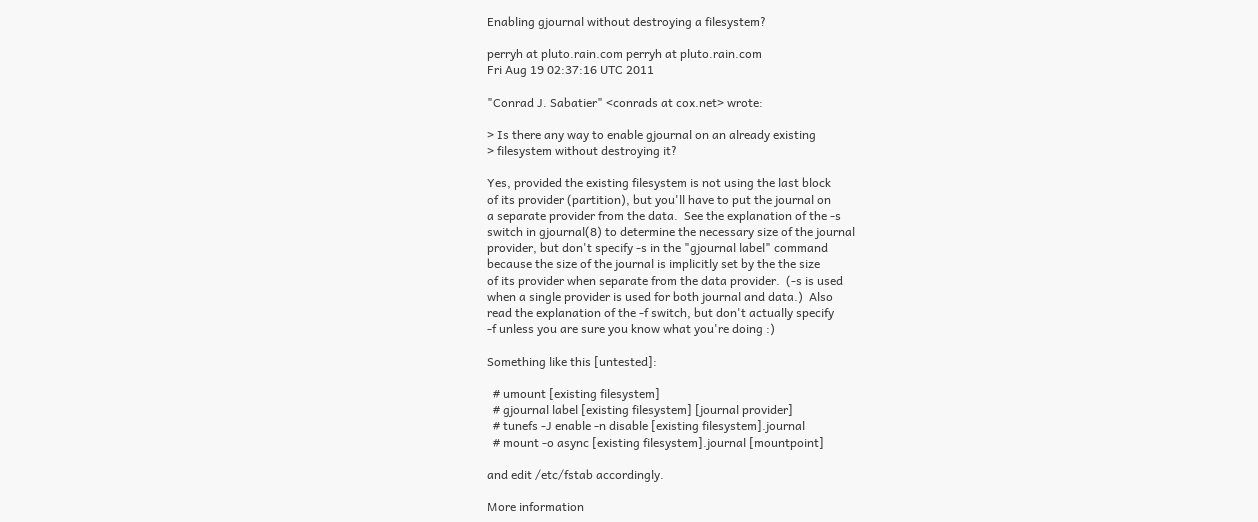Enabling gjournal without destroying a filesystem?

perryh at pluto.rain.com perryh at pluto.rain.com
Fri Aug 19 02:37:16 UTC 2011

"Conrad J. Sabatier" <conrads at cox.net> wrote:

> Is there any way to enable gjournal on an already existing
> filesystem without destroying it?

Yes, provided the existing filesystem is not using the last block
of its provider (partition), but you'll have to put the journal on
a separate provider from the data.  See the explanation of the -s
switch in gjournal(8) to determine the necessary size of the journal
provider, but don't specify -s in the "gjournal label" command
because the size of the journal is implicitly set by the the size
of its provider when separate from the data provider.  (-s is used
when a single provider is used for both journal and data.)  Also
read the explanation of the -f switch, but don't actually specify
-f unless you are sure you know what you're doing :)

Something like this [untested]:

  # umount [existing filesystem]
  # gjournal label [existing filesystem] [journal provider]
  # tunefs -J enable -n disable [existing filesystem].journal
  # mount -o async [existing filesystem].journal [mountpoint]

and edit /etc/fstab accordingly.

More information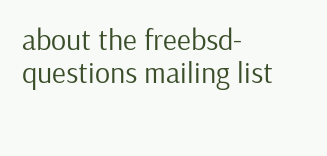about the freebsd-questions mailing list